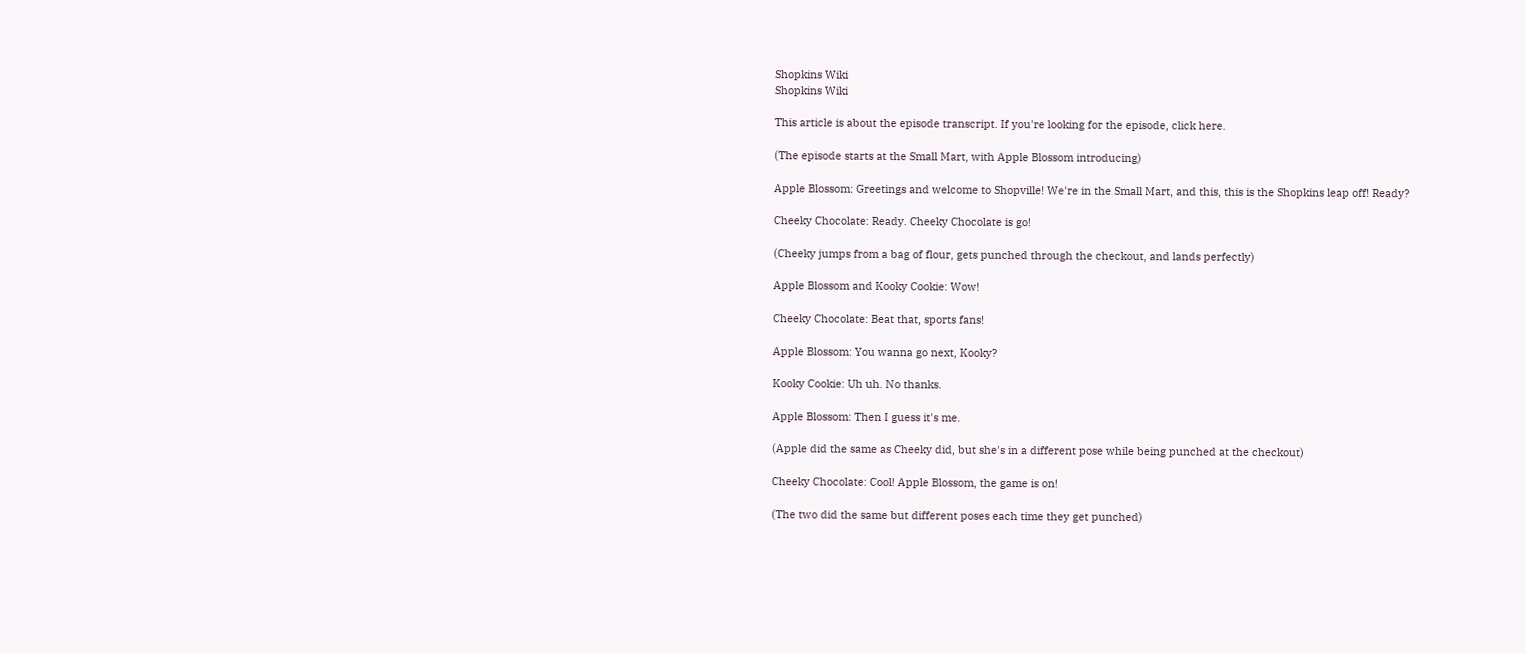Shopkins Wiki
Shopkins Wiki

This article is about the episode transcript. If you're looking for the episode, click here.

(The episode starts at the Small Mart, with Apple Blossom introducing)

Apple Blossom: Greetings and welcome to Shopville! We're in the Small Mart, and this, this is the Shopkins leap off! Ready?

Cheeky Chocolate: Ready. Cheeky Chocolate is go!

(Cheeky jumps from a bag of flour, gets punched through the checkout, and lands perfectly)

Apple Blossom and Kooky Cookie: Wow!

Cheeky Chocolate: Beat that, sports fans!

Apple Blossom: You wanna go next, Kooky?

Kooky Cookie: Uh uh. No thanks.

Apple Blossom: Then I guess it's me.

(Apple did the same as Cheeky did, but she's in a different pose while being punched at the checkout)

Cheeky Chocolate: Cool! Apple Blossom, the game is on!

(The two did the same but different poses each time they get punched)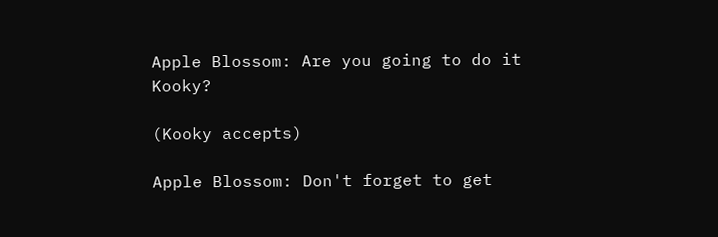Apple Blossom: Are you going to do it Kooky?

(Kooky accepts)

Apple Blossom: Don't forget to get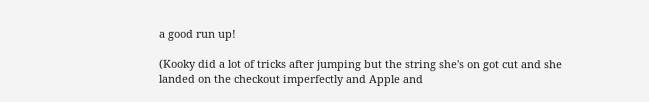a good run up!

(Kooky did a lot of tricks after jumping but the string she's on got cut and she landed on the checkout imperfectly and Apple and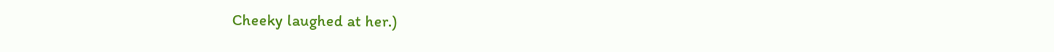Cheeky laughed at her.)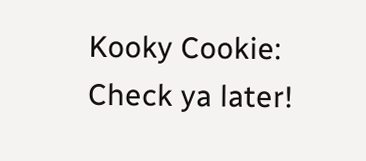Kooky Cookie: Check ya later!